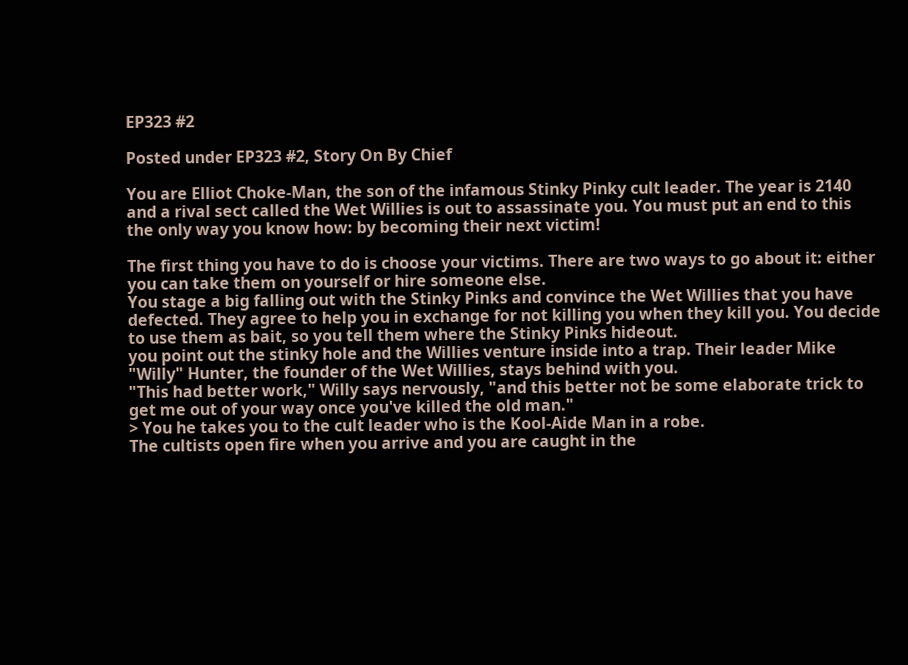EP323 #2

Posted under EP323 #2, Story On By Chief

You are Elliot Choke-Man, the son of the infamous Stinky Pinky cult leader. The year is 2140 and a rival sect called the Wet Willies is out to assassinate you. You must put an end to this the only way you know how: by becoming their next victim!

The first thing you have to do is choose your victims. There are two ways to go about it: either you can take them on yourself or hire someone else.
You stage a big falling out with the Stinky Pinks and convince the Wet Willies that you have defected. They agree to help you in exchange for not killing you when they kill you. You decide to use them as bait, so you tell them where the Stinky Pinks hideout.
you point out the stinky hole and the Willies venture inside into a trap. Their leader Mike "Willy" Hunter, the founder of the Wet Willies, stays behind with you.
"This had better work," Willy says nervously, "and this better not be some elaborate trick to get me out of your way once you've killed the old man."
> You he takes you to the cult leader who is the Kool-Aide Man in a robe.
The cultists open fire when you arrive and you are caught in the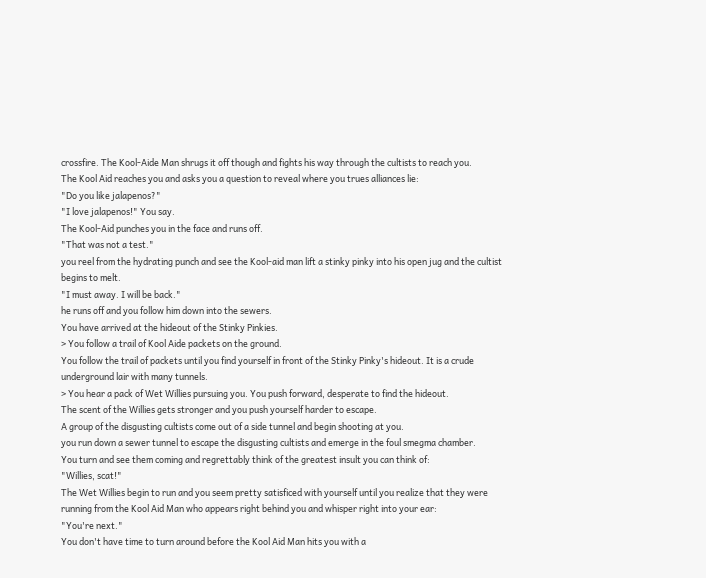crossfire. The Kool-Aide Man shrugs it off though and fights his way through the cultists to reach you.
The Kool Aid reaches you and asks you a question to reveal where you trues alliances lie:
"Do you like jalapenos?"
"I love jalapenos!" You say.
The Kool-Aid punches you in the face and runs off.
"That was not a test."
you reel from the hydrating punch and see the Kool-aid man lift a stinky pinky into his open jug and the cultist begins to melt.
"I must away. I will be back."
he runs off and you follow him down into the sewers.
You have arrived at the hideout of the Stinky Pinkies.
> You follow a trail of Kool Aide packets on the ground.
You follow the trail of packets until you find yourself in front of the Stinky Pinky's hideout. It is a crude underground lair with many tunnels.
> You hear a pack of Wet Willies pursuing you. You push forward, desperate to find the hideout.
The scent of the Willies gets stronger and you push yourself harder to escape.
A group of the disgusting cultists come out of a side tunnel and begin shooting at you.
you run down a sewer tunnel to escape the disgusting cultists and emerge in the foul smegma chamber.
You turn and see them coming and regrettably think of the greatest insult you can think of:
"Willies, scat!"
The Wet Willies begin to run and you seem pretty satisficed with yourself until you realize that they were running from the Kool Aid Man who appears right behind you and whisper right into your ear:
"You're next."
You don't have time to turn around before the Kool Aid Man hits you with a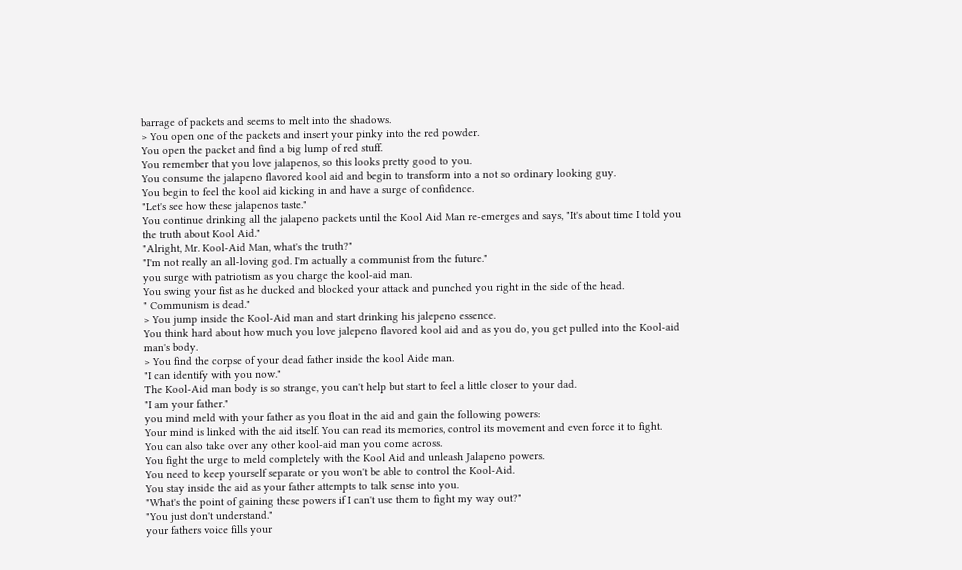barrage of packets and seems to melt into the shadows.
> You open one of the packets and insert your pinky into the red powder.
You open the packet and find a big lump of red stuff.
You remember that you love jalapenos, so this looks pretty good to you.
You consume the jalapeno flavored kool aid and begin to transform into a not so ordinary looking guy.
You begin to feel the kool aid kicking in and have a surge of confidence.
"Let's see how these jalapenos taste."
You continue drinking all the jalapeno packets until the Kool Aid Man re-emerges and says, "It's about time I told you the truth about Kool Aid."
"Alright, Mr. Kool-Aid Man, what's the truth?"
"I'm not really an all-loving god. I'm actually a communist from the future."
you surge with patriotism as you charge the kool-aid man.
You swing your fist as he ducked and blocked your attack and punched you right in the side of the head.
" Communism is dead."
> You jump inside the Kool-Aid man and start drinking his jalepeno essence.
You think hard about how much you love jalepeno flavored kool aid and as you do, you get pulled into the Kool-aid man's body.
> You find the corpse of your dead father inside the kool Aide man.
"I can identify with you now."
The Kool-Aid man body is so strange, you can't help but start to feel a little closer to your dad.
"I am your father."
you mind meld with your father as you float in the aid and gain the following powers:
Your mind is linked with the aid itself. You can read its memories, control its movement and even force it to fight.
You can also take over any other kool-aid man you come across.
You fight the urge to meld completely with the Kool Aid and unleash Jalapeno powers.
You need to keep yourself separate or you won't be able to control the Kool-Aid.
You stay inside the aid as your father attempts to talk sense into you.
"What's the point of gaining these powers if I can't use them to fight my way out?"
"You just don't understand."
your fathers voice fills your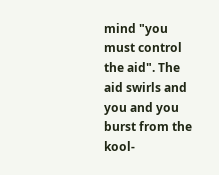mind "you must control the aid". The aid swirls and you and you burst from the kool-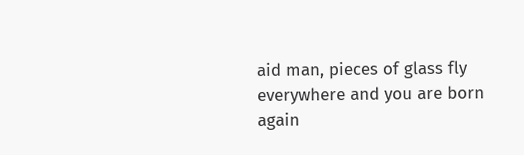aid man, pieces of glass fly everywhere and you are born again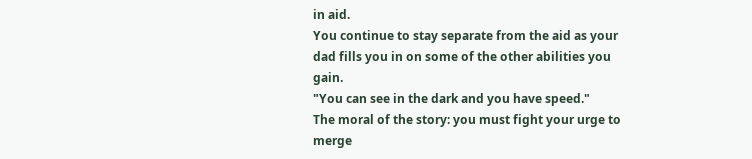in aid.
You continue to stay separate from the aid as your dad fills you in on some of the other abilities you gain.
"You can see in the dark and you have speed."
The moral of the story: you must fight your urge to merge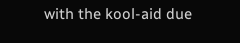with the kool-aid due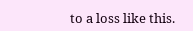to a loss like this.